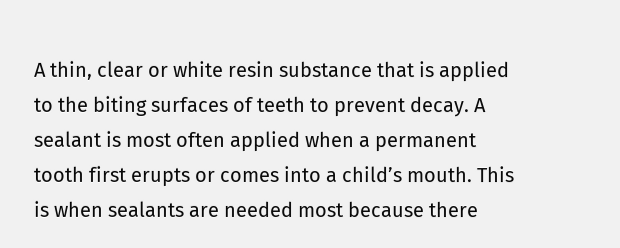A thin, clear or white resin substance that is applied to the biting surfaces of teeth to prevent decay. A sealant is most often applied when a permanent tooth first erupts or comes into a child’s mouth. This is when sealants are needed most because there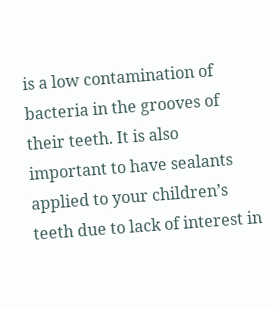is a low contamination of bacteria in the grooves of their teeth. It is also important to have sealants applied to your children’s teeth due to lack of interest in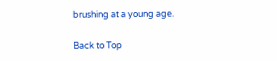brushing at a young age.

Back to Top